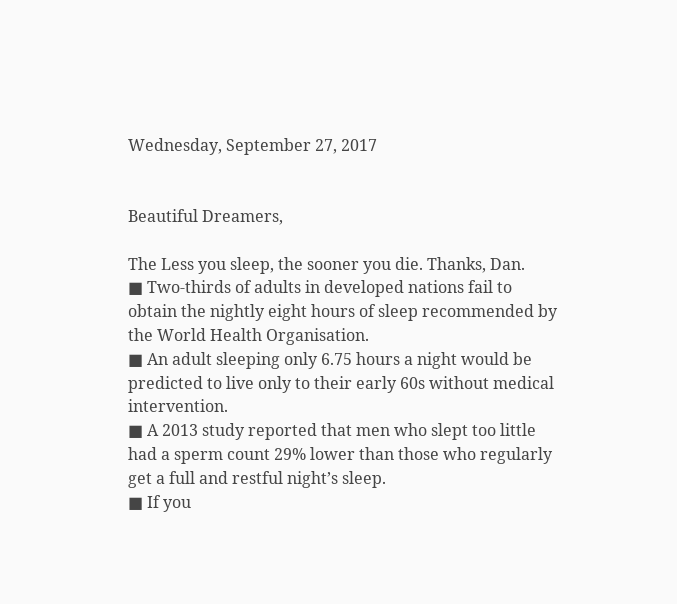Wednesday, September 27, 2017


Beautiful Dreamers,

The Less you sleep, the sooner you die. Thanks, Dan.
■ Two-thirds of adults in developed nations fail to obtain the nightly eight hours of sleep recommended by the World Health Organisation.
■ An adult sleeping only 6.75 hours a night would be predicted to live only to their early 60s without medical intervention.
■ A 2013 study reported that men who slept too little had a sperm count 29% lower than those who regularly get a full and restful night’s sleep.
■ If you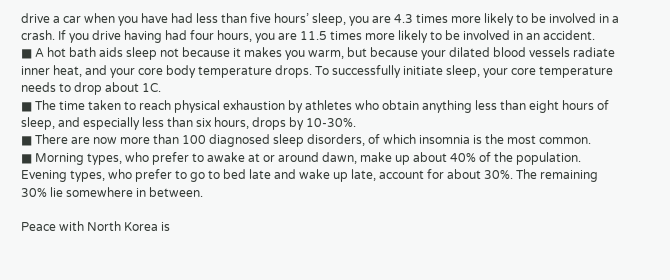drive a car when you have had less than five hours’ sleep, you are 4.3 times more likely to be involved in a crash. If you drive having had four hours, you are 11.5 times more likely to be involved in an accident.
■ A hot bath aids sleep not because it makes you warm, but because your dilated blood vessels radiate inner heat, and your core body temperature drops. To successfully initiate sleep, your core temperature needs to drop about 1C.
■ The time taken to reach physical exhaustion by athletes who obtain anything less than eight hours of sleep, and especially less than six hours, drops by 10-30%.
■ There are now more than 100 diagnosed sleep disorders, of which insomnia is the most common.
■ Morning types, who prefer to awake at or around dawn, make up about 40% of the population. Evening types, who prefer to go to bed late and wake up late, account for about 30%. The remaining 30% lie somewhere in between.

Peace with North Korea is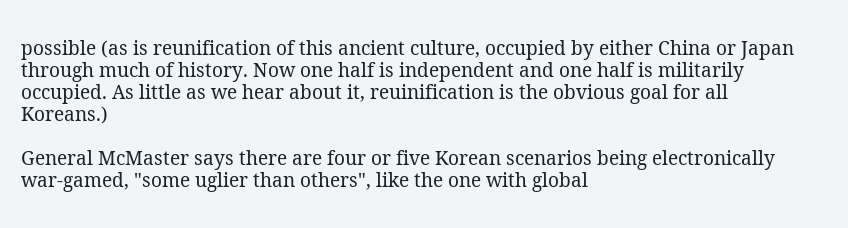possible (as is reunification of this ancient culture, occupied by either China or Japan through much of history. Now one half is independent and one half is militarily occupied. As little as we hear about it, reuinification is the obvious goal for all Koreans.)

General McMaster says there are four or five Korean scenarios being electronically war-gamed, "some uglier than others", like the one with global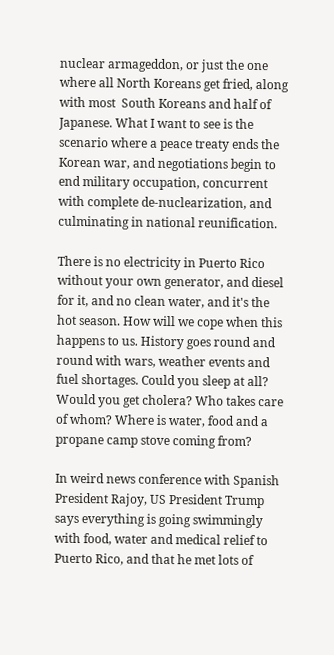nuclear armageddon, or just the one where all North Koreans get fried, along with most  South Koreans and half of Japanese. What I want to see is the scenario where a peace treaty ends the Korean war, and negotiations begin to end military occupation, concurrent with complete de-nuclearization, and culminating in national reunification.

There is no electricity in Puerto Rico without your own generator, and diesel for it, and no clean water, and it's the hot season. How will we cope when this happens to us. History goes round and round with wars, weather events and fuel shortages. Could you sleep at all? Would you get cholera? Who takes care of whom? Where is water, food and a propane camp stove coming from?

In weird news conference with Spanish President Rajoy, US President Trump says everything is going swimmingly with food, water and medical relief to Puerto Rico, and that he met lots of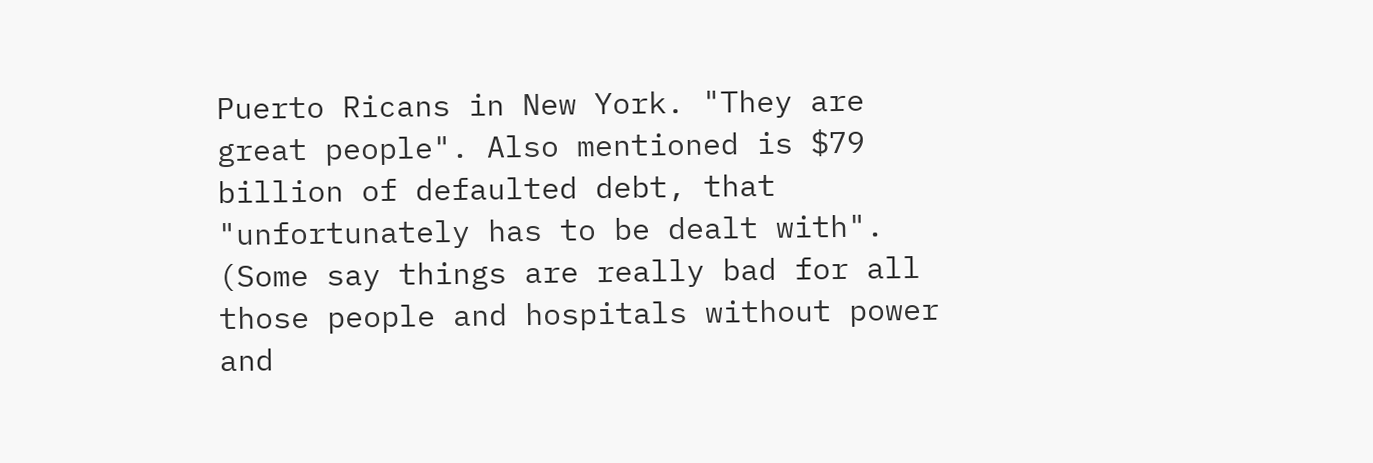Puerto Ricans in New York. "They are great people". Also mentioned is $79 billion of defaulted debt, that "unfortunately has to be dealt with". (Some say things are really bad for all those people and hospitals without power and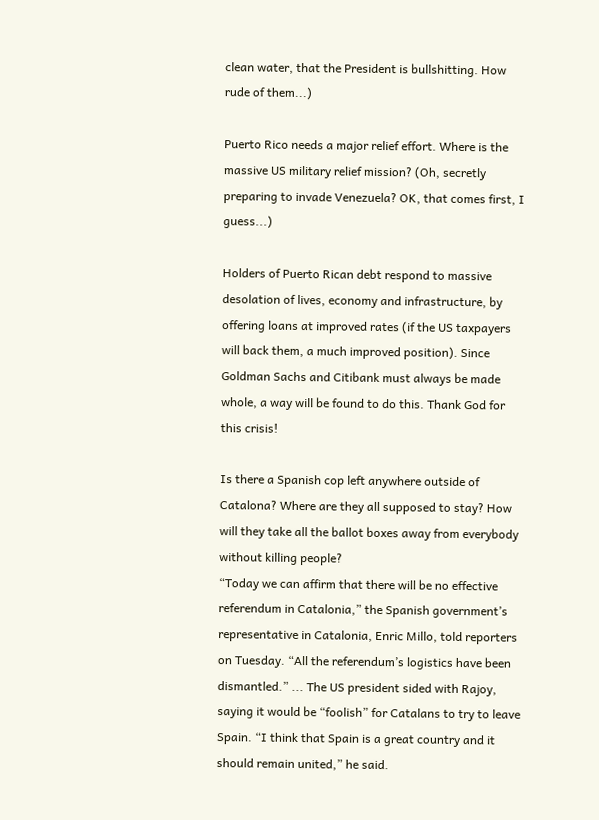clean water, that the President is bullshitting. How rude of them...)

Puerto Rico needs a major relief effort. Where is the massive US military relief mission? (Oh, secretly preparing to invade Venezuela? OK, that comes first, I guess...)

Holders of Puerto Rican debt respond to massive desolation of lives, economy and infrastructure, by offering loans at improved rates (if the US taxpayers will back them, a much improved position). Since Goldman Sachs and Citibank must always be made whole, a way will be found to do this. Thank God for this crisis!

Is there a Spanish cop left anywhere outside of Catalona? Where are they all supposed to stay? How will they take all the ballot boxes away from everybody without killing people?
“Today we can affirm that there will be no effective referendum in Catalonia,” the Spanish government’s representative in Catalonia, Enric Millo, told reporters on Tuesday. “All the referendum’s logistics have been dismantled.” ... The US president sided with Rajoy, saying it would be “foolish” for Catalans to try to leave Spain. “I think that Spain is a great country and it should remain united,” he said.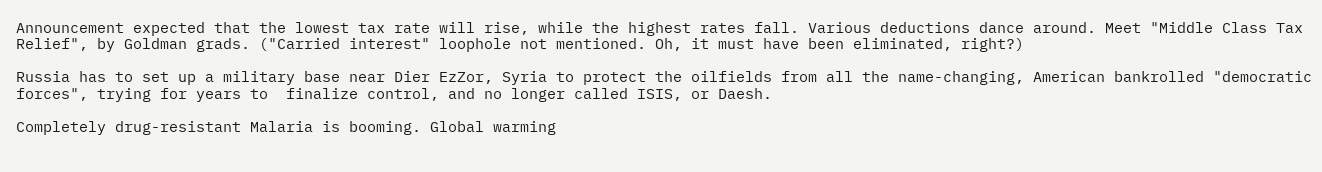Announcement expected that the lowest tax rate will rise, while the highest rates fall. Various deductions dance around. Meet "Middle Class Tax Relief", by Goldman grads. ("Carried interest" loophole not mentioned. Oh, it must have been eliminated, right?)

Russia has to set up a military base near Dier EzZor, Syria to protect the oilfields from all the name-changing, American bankrolled "democratic forces", trying for years to  finalize control, and no longer called ISIS, or Daesh.

Completely drug-resistant Malaria is booming. Global warming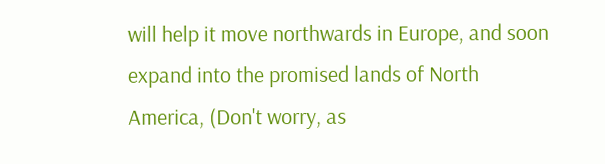will help it move northwards in Europe, and soon expand into the promised lands of North America, (Don't worry, as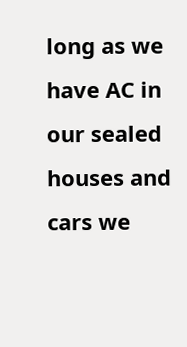long as we have AC in our sealed houses and cars we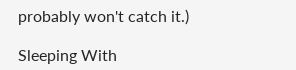probably won't catch it.)

Sleeping With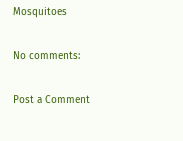Mosquitoes

No comments:

Post a Comment